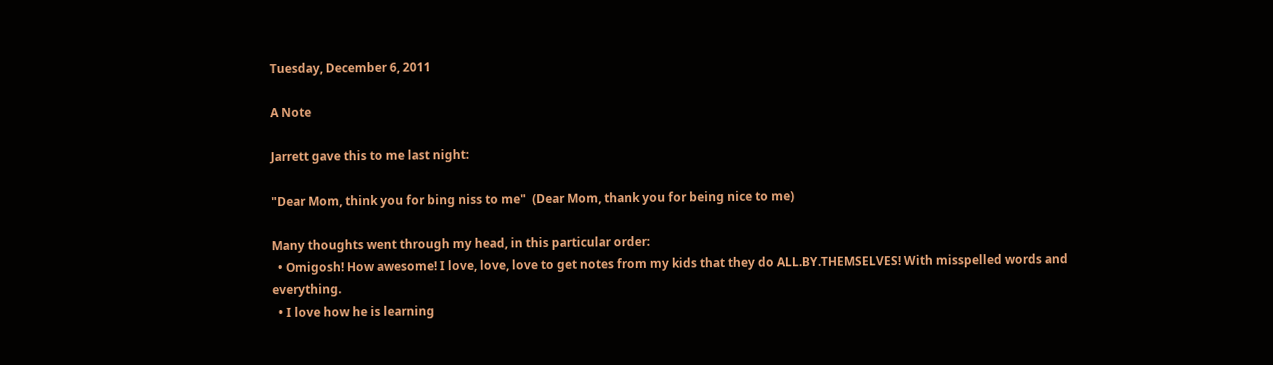Tuesday, December 6, 2011

A Note

Jarrett gave this to me last night:

"Dear Mom, think you for bing niss to me"  (Dear Mom, thank you for being nice to me)

Many thoughts went through my head, in this particular order:
  • Omigosh! How awesome! I love, love, love to get notes from my kids that they do ALL.BY.THEMSELVES! With misspelled words and everything.
  • I love how he is learning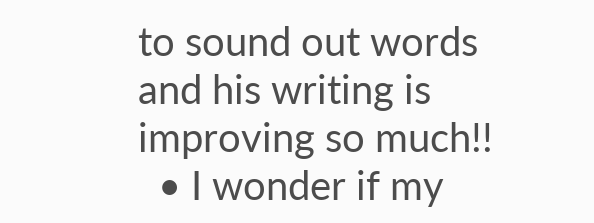to sound out words and his writing is improving so much!!
  • I wonder if my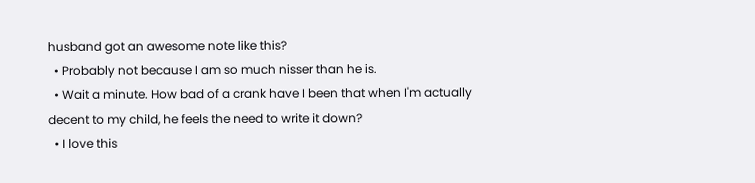husband got an awesome note like this?
  • Probably not because I am so much nisser than he is.
  • Wait a minute. How bad of a crank have I been that when I'm actually decent to my child, he feels the need to write it down?
  • I love this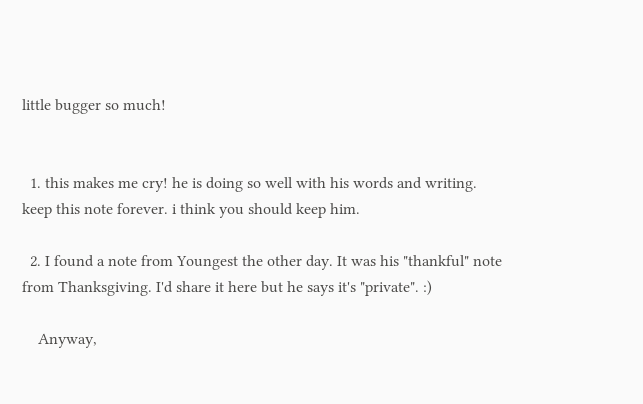little bugger so much!


  1. this makes me cry! he is doing so well with his words and writing. keep this note forever. i think you should keep him.

  2. I found a note from Youngest the other day. It was his "thankful" note from Thanksgiving. I'd share it here but he says it's "private". :)

    Anyway,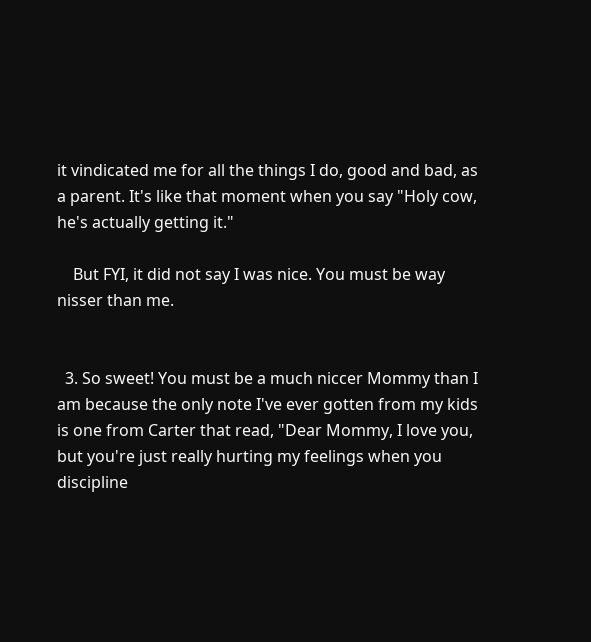it vindicated me for all the things I do, good and bad, as a parent. It's like that moment when you say "Holy cow, he's actually getting it."

    But FYI, it did not say I was nice. You must be way nisser than me.


  3. So sweet! You must be a much niccer Mommy than I am because the only note I've ever gotten from my kids is one from Carter that read, "Dear Mommy, I love you, but you're just really hurting my feelings when you discipline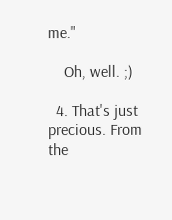me."

    Oh, well. ;)

  4. That's just precious. From the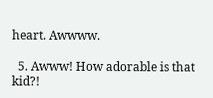heart. Awwww.

  5. Awww! How adorable is that kid?!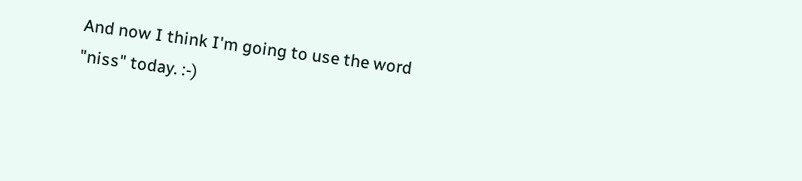And now I think I'm going to use the word "niss" today. :-)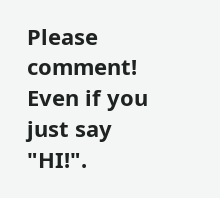Please comment! Even if you just say "HI!".